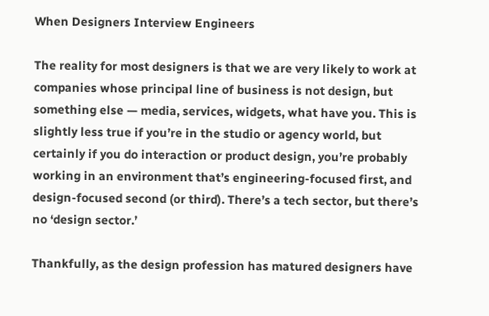When Designers Interview Engineers

The reality for most designers is that we are very likely to work at companies whose principal line of business is not design, but something else — media, services, widgets, what have you. This is slightly less true if you’re in the studio or agency world, but certainly if you do interaction or product design, you’re probably working in an environment that’s engineering-focused first, and design-focused second (or third). There’s a tech sector, but there’s no ‘design sector.’

Thankfully, as the design profession has matured designers have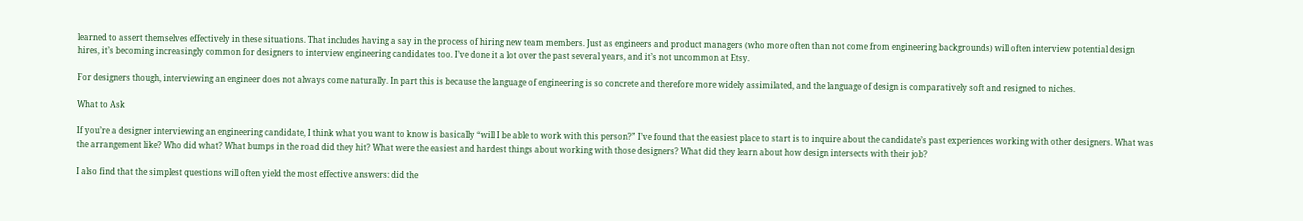learned to assert themselves effectively in these situations. That includes having a say in the process of hiring new team members. Just as engineers and product managers (who more often than not come from engineering backgrounds) will often interview potential design hires, it’s becoming increasingly common for designers to interview engineering candidates too. I’ve done it a lot over the past several years, and it’s not uncommon at Etsy.

For designers though, interviewing an engineer does not always come naturally. In part this is because the language of engineering is so concrete and therefore more widely assimilated, and the language of design is comparatively soft and resigned to niches.

What to Ask

If you’re a designer interviewing an engineering candidate, I think what you want to know is basically “will I be able to work with this person?” I’ve found that the easiest place to start is to inquire about the candidate’s past experiences working with other designers. What was the arrangement like? Who did what? What bumps in the road did they hit? What were the easiest and hardest things about working with those designers? What did they learn about how design intersects with their job?

I also find that the simplest questions will often yield the most effective answers: did the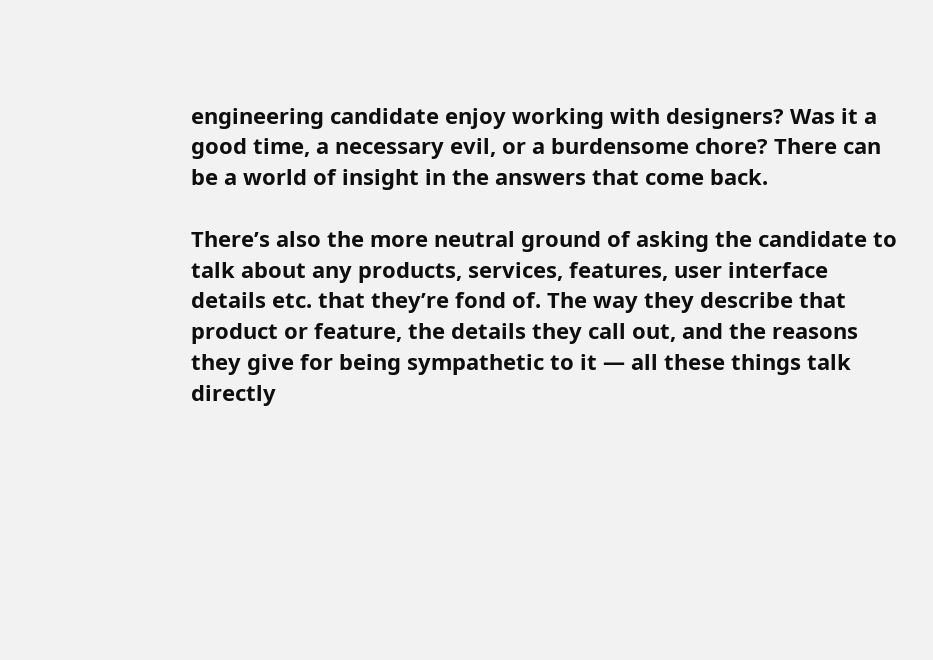engineering candidate enjoy working with designers? Was it a good time, a necessary evil, or a burdensome chore? There can be a world of insight in the answers that come back.

There’s also the more neutral ground of asking the candidate to talk about any products, services, features, user interface details etc. that they’re fond of. The way they describe that product or feature, the details they call out, and the reasons they give for being sympathetic to it — all these things talk directly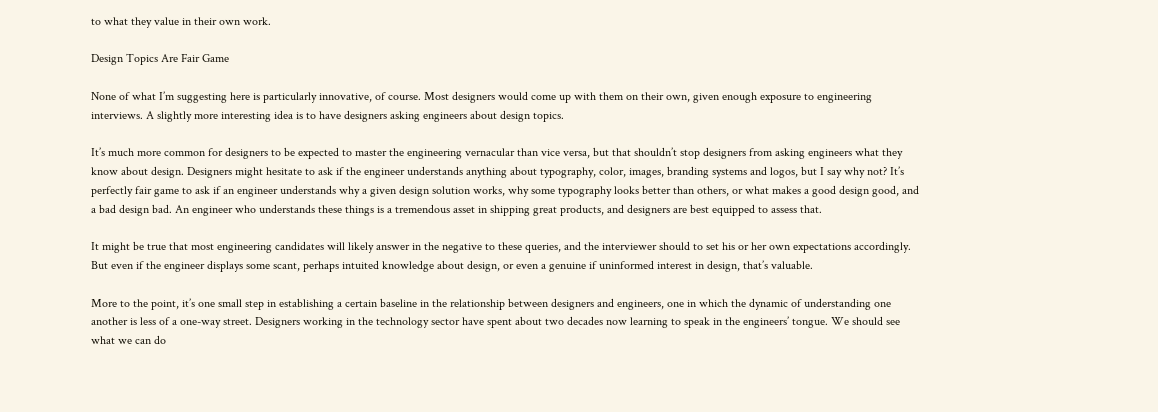to what they value in their own work.

Design Topics Are Fair Game

None of what I’m suggesting here is particularly innovative, of course. Most designers would come up with them on their own, given enough exposure to engineering interviews. A slightly more interesting idea is to have designers asking engineers about design topics.

It’s much more common for designers to be expected to master the engineering vernacular than vice versa, but that shouldn’t stop designers from asking engineers what they know about design. Designers might hesitate to ask if the engineer understands anything about typography, color, images, branding systems and logos, but I say why not? It’s perfectly fair game to ask if an engineer understands why a given design solution works, why some typography looks better than others, or what makes a good design good, and a bad design bad. An engineer who understands these things is a tremendous asset in shipping great products, and designers are best equipped to assess that.

It might be true that most engineering candidates will likely answer in the negative to these queries, and the interviewer should to set his or her own expectations accordingly. But even if the engineer displays some scant, perhaps intuited knowledge about design, or even a genuine if uninformed interest in design, that’s valuable.

More to the point, it’s one small step in establishing a certain baseline in the relationship between designers and engineers, one in which the dynamic of understanding one another is less of a one-way street. Designers working in the technology sector have spent about two decades now learning to speak in the engineers’ tongue. We should see what we can do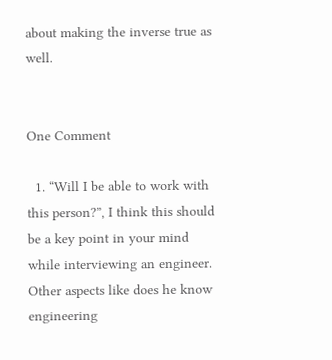about making the inverse true as well.


One Comment

  1. “Will I be able to work with this person?”, I think this should be a key point in your mind while interviewing an engineer. Other aspects like does he know engineering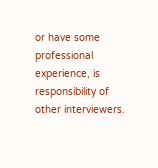or have some professional experience, is responsibility of other interviewers.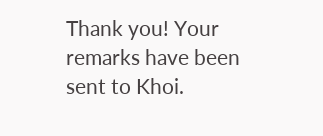Thank you! Your remarks have been sent to Khoi.